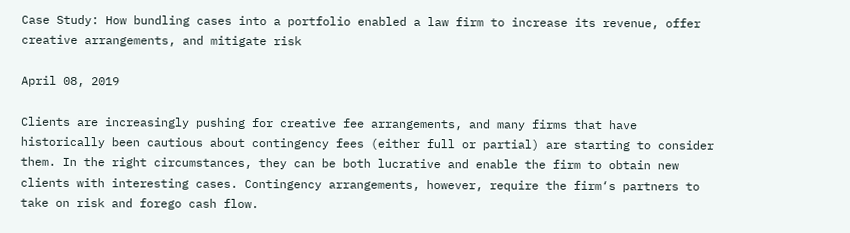Case Study: How bundling cases into a portfolio enabled a law firm to increase its revenue, offer creative arrangements, and mitigate risk

April 08, 2019

Clients are increasingly pushing for creative fee arrangements, and many firms that have historically been cautious about contingency fees (either full or partial) are starting to consider them. In the right circumstances, they can be both lucrative and enable the firm to obtain new clients with interesting cases. Contingency arrangements, however, require the firm‘s partners to take on risk and forego cash flow.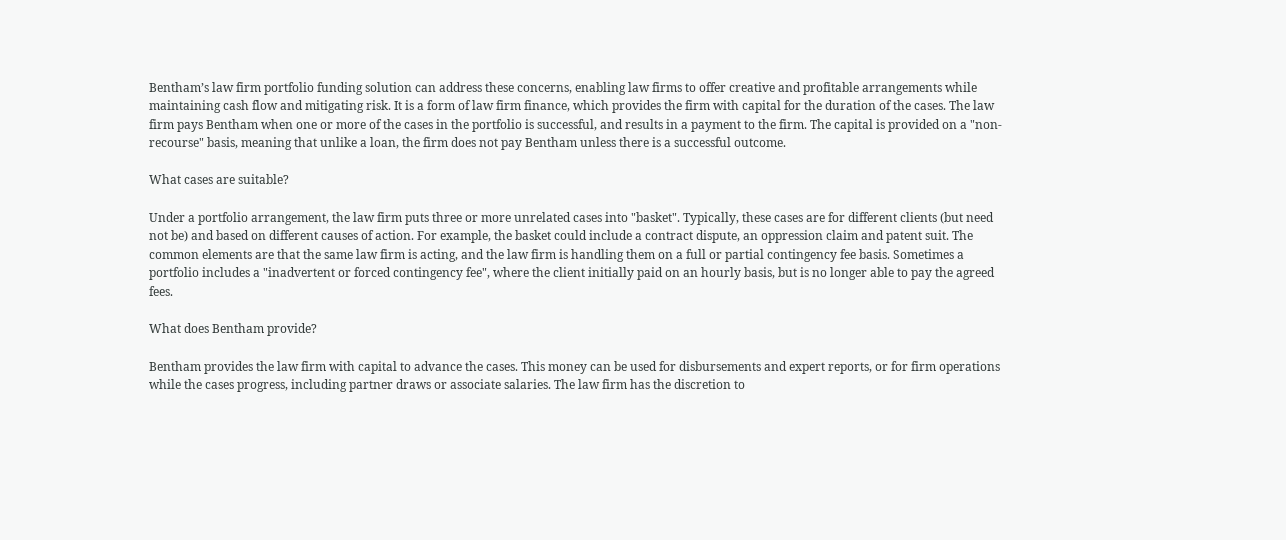Bentham’s law firm portfolio funding solution can address these concerns, enabling law firms to offer creative and profitable arrangements while maintaining cash flow and mitigating risk. It is a form of law firm finance, which provides the firm with capital for the duration of the cases. The law firm pays Bentham when one or more of the cases in the portfolio is successful, and results in a payment to the firm. The capital is provided on a "non-recourse" basis, meaning that unlike a loan, the firm does not pay Bentham unless there is a successful outcome.

What cases are suitable?

Under a portfolio arrangement, the law firm puts three or more unrelated cases into "basket". Typically, these cases are for different clients (but need not be) and based on different causes of action. For example, the basket could include a contract dispute, an oppression claim and patent suit. The common elements are that the same law firm is acting, and the law firm is handling them on a full or partial contingency fee basis. Sometimes a portfolio includes a "inadvertent or forced contingency fee", where the client initially paid on an hourly basis, but is no longer able to pay the agreed fees.

What does Bentham provide?

Bentham provides the law firm with capital to advance the cases. This money can be used for disbursements and expert reports, or for firm operations while the cases progress, including partner draws or associate salaries. The law firm has the discretion to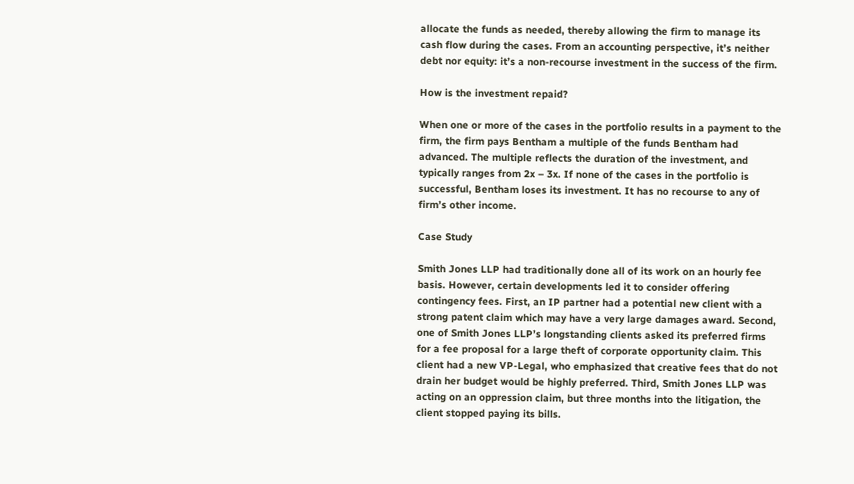allocate the funds as needed, thereby allowing the firm to manage its cash flow during the cases. From an accounting perspective, it’s neither debt nor equity: it’s a non-recourse investment in the success of the firm.

How is the investment repaid?

When one or more of the cases in the portfolio results in a payment to the firm, the firm pays Bentham a multiple of the funds Bentham had advanced. The multiple reflects the duration of the investment, and typically ranges from 2x – 3x. If none of the cases in the portfolio is successful, Bentham loses its investment. It has no recourse to any of firm’s other income.

Case Study

Smith Jones LLP had traditionally done all of its work on an hourly fee basis. However, certain developments led it to consider offering contingency fees. First, an IP partner had a potential new client with a strong patent claim which may have a very large damages award. Second, one of Smith Jones LLP’s longstanding clients asked its preferred firms for a fee proposal for a large theft of corporate opportunity claim. This client had a new VP-Legal, who emphasized that creative fees that do not drain her budget would be highly preferred. Third, Smith Jones LLP was acting on an oppression claim, but three months into the litigation, the client stopped paying its bills.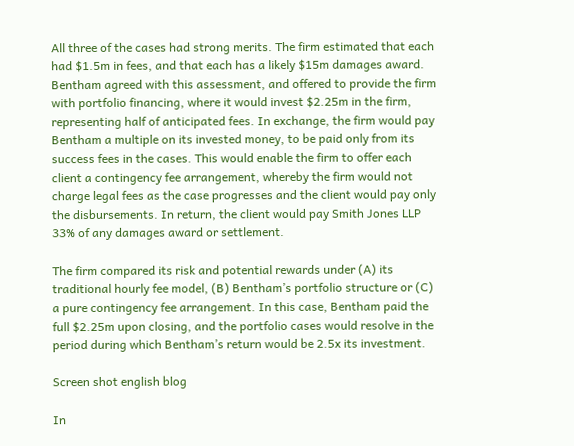All three of the cases had strong merits. The firm estimated that each had $1.5m in fees, and that each has a likely $15m damages award. Bentham agreed with this assessment, and offered to provide the firm with portfolio financing, where it would invest $2.25m in the firm, representing half of anticipated fees. In exchange, the firm would pay Bentham a multiple on its invested money, to be paid only from its success fees in the cases. This would enable the firm to offer each client a contingency fee arrangement, whereby the firm would not charge legal fees as the case progresses and the client would pay only the disbursements. In return, the client would pay Smith Jones LLP 33% of any damages award or settlement.

The firm compared its risk and potential rewards under (A) its traditional hourly fee model, (B) Bentham’s portfolio structure or (C) a pure contingency fee arrangement. In this case, Bentham paid the full $2.25m upon closing, and the portfolio cases would resolve in the period during which Bentham’s return would be 2.5x its investment.

Screen shot english blog

In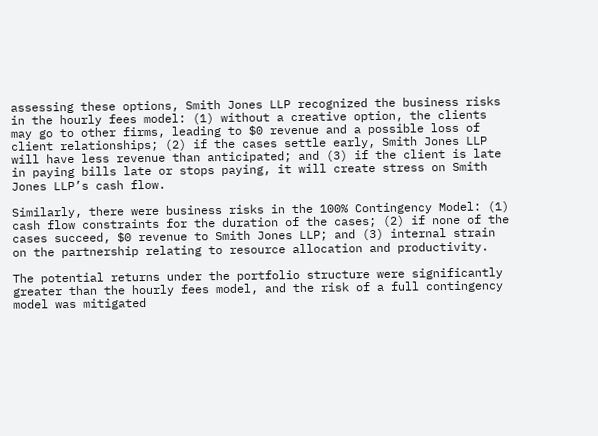assessing these options, Smith Jones LLP recognized the business risks in the hourly fees model: (1) without a creative option, the clients may go to other firms, leading to $0 revenue and a possible loss of client relationships; (2) if the cases settle early, Smith Jones LLP will have less revenue than anticipated; and (3) if the client is late in paying bills late or stops paying, it will create stress on Smith Jones LLP’s cash flow.

Similarly, there were business risks in the 100% Contingency Model: (1) cash flow constraints for the duration of the cases; (2) if none of the cases succeed, $0 revenue to Smith Jones LLP; and (3) internal strain on the partnership relating to resource allocation and productivity.

The potential returns under the portfolio structure were significantly greater than the hourly fees model, and the risk of a full contingency model was mitigated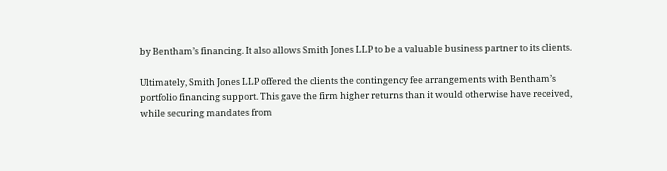by Bentham’s financing. It also allows Smith Jones LLP to be a valuable business partner to its clients.

Ultimately, Smith Jones LLP offered the clients the contingency fee arrangements with Bentham’s portfolio financing support. This gave the firm higher returns than it would otherwise have received, while securing mandates from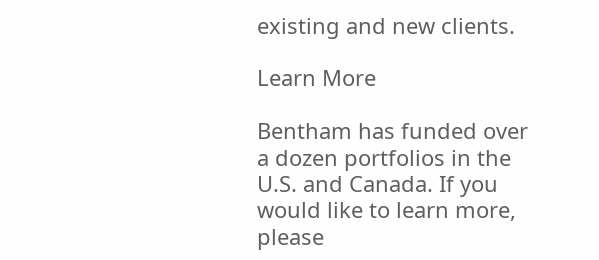existing and new clients.

Learn More

Bentham has funded over a dozen portfolios in the U.S. and Canada. If you would like to learn more, please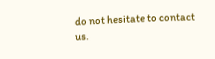do not hesitate to contact us.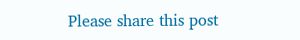Please share this post